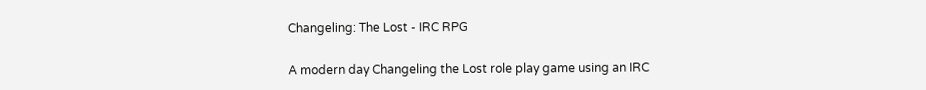Changeling: The Lost - IRC RPG

A modern day Changeling the Lost role play game using an IRC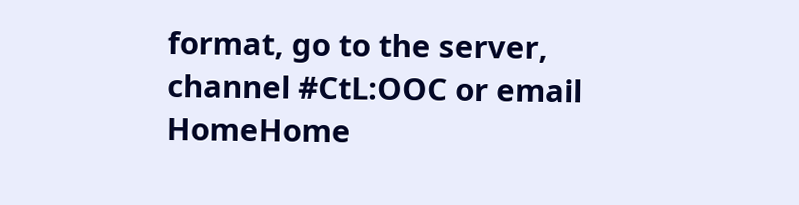format, go to the server, channel #CtL:OOC or email
HomeHome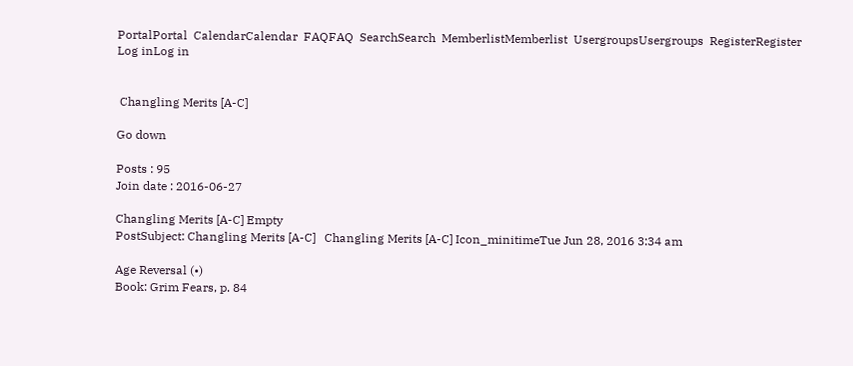PortalPortal  CalendarCalendar  FAQFAQ  SearchSearch  MemberlistMemberlist  UsergroupsUsergroups  RegisterRegister  Log inLog in


 Changling Merits [A-C]

Go down

Posts : 95
Join date : 2016-06-27

Changling Merits [A-C] Empty
PostSubject: Changling Merits [A-C]   Changling Merits [A-C] Icon_minitimeTue Jun 28, 2016 3:34 am

Age Reversal (•)
Book: Grim Fears, p. 84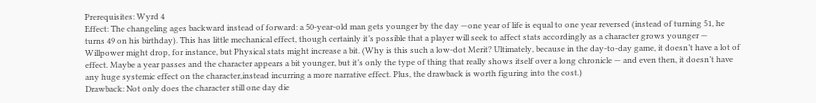Prerequisites: Wyrd 4
Effect: The changeling ages backward instead of forward: a 50-year-old man gets younger by the day —one year of life is equal to one year reversed (instead of turning 51, he turns 49 on his birthday). This has little mechanical effect, though certainly it’s possible that a player will seek to affect stats accordingly as a character grows younger — Willpower might drop, for instance, but Physical stats might increase a bit. (Why is this such a low-dot Merit? Ultimately, because in the day-to-day game, it doesn’t have a lot of effect. Maybe a year passes and the character appears a bit younger, but it’s only the type of thing that really shows itself over a long chronicle — and even then, it doesn’t have any huge systemic effect on the character,instead incurring a more narrative effect. Plus, the drawback is worth figuring into the cost.)
Drawback: Not only does the character still one day die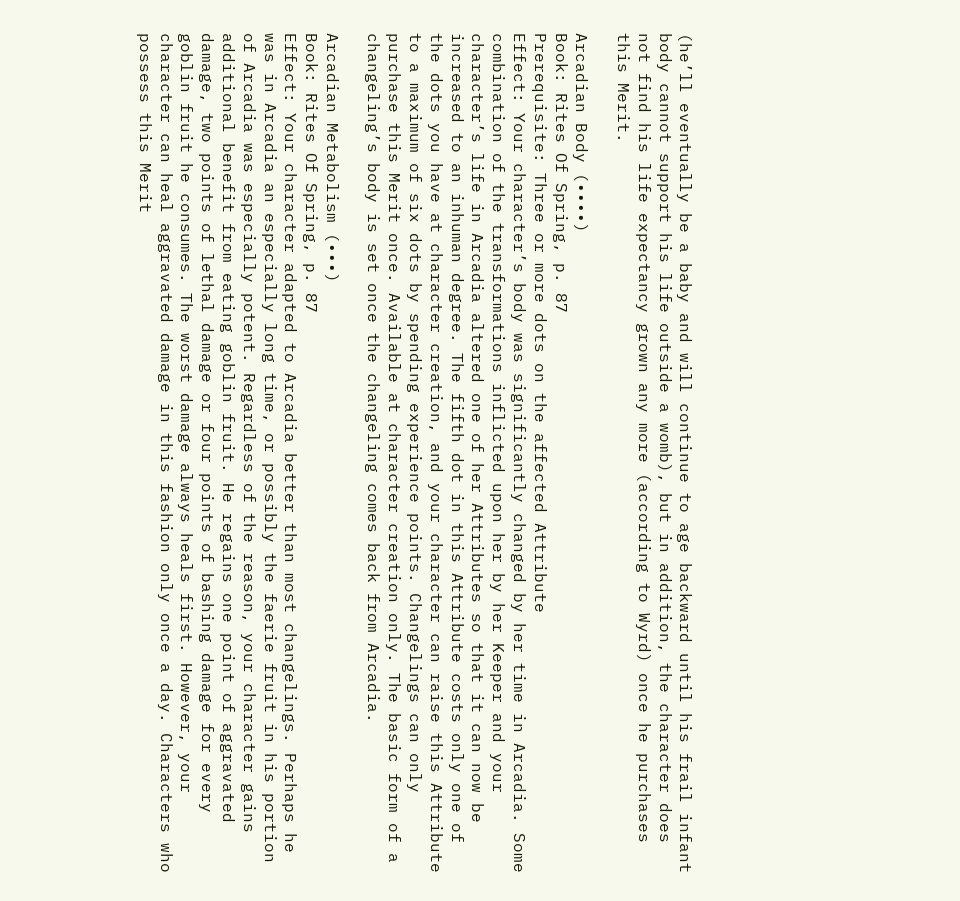(he’ll eventually be a baby and will continue to age backward until his frail infant body cannot support his life outside a womb), but in addition, the character does not find his life expectancy grown any more (according to Wyrd) once he purchases this Merit.

Arcadian Body (••••)
Book: Rites Of Spring, p. 87
Prerequisite: Three or more dots on the affected Attribute
Effect: Your character’s body was significantly changed by her time in Arcadia. Some combination of the transformations inflicted upon her by her Keeper and your character’s life in Arcadia altered one of her Attributes so that it can now be increased to an inhuman degree. The fifth dot in this Attribute costs only one of the dots you have at character creation, and your character can raise this Attribute to a maximum of six dots by spending experience points. Changelings can only purchase this Merit once. Available at character creation only. The basic form of a changeling’s body is set once the changeling comes back from Arcadia.

Arcadian Metabolism (•••)
Book: Rites Of Spring, p. 87
Effect: Your character adapted to Arcadia better than most changelings. Perhaps he was in Arcadia an especially long time, or possibly the faerie fruit in his portion of Arcadia was especially potent. Regardless of the reason, your character gains additional benefit from eating goblin fruit. He regains one point of aggravated damage, two points of lethal damage or four points of bashing damage for every goblin fruit he consumes. The worst damage always heals first. However, your character can heal aggravated damage in this fashion only once a day. Characters who possess this Merit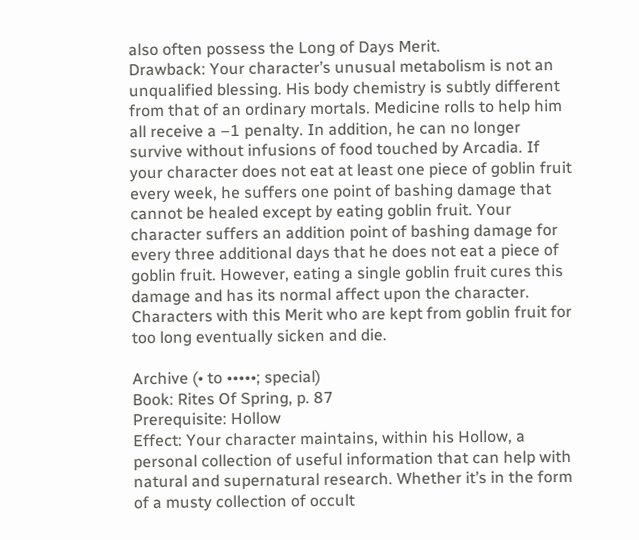also often possess the Long of Days Merit.
Drawback: Your character’s unusual metabolism is not an unqualified blessing. His body chemistry is subtly different from that of an ordinary mortals. Medicine rolls to help him all receive a –1 penalty. In addition, he can no longer survive without infusions of food touched by Arcadia. If your character does not eat at least one piece of goblin fruit every week, he suffers one point of bashing damage that cannot be healed except by eating goblin fruit. Your character suffers an addition point of bashing damage for every three additional days that he does not eat a piece of goblin fruit. However, eating a single goblin fruit cures this damage and has its normal affect upon the character. Characters with this Merit who are kept from goblin fruit for too long eventually sicken and die.

Archive (• to •••••; special)
Book: Rites Of Spring, p. 87
Prerequisite: Hollow
Effect: Your character maintains, within his Hollow, a personal collection of useful information that can help with natural and supernatural research. Whether it’s in the form of a musty collection of occult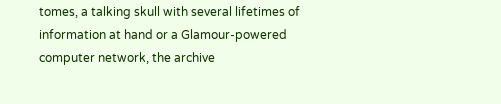tomes, a talking skull with several lifetimes of information at hand or a Glamour-powered computer network, the archive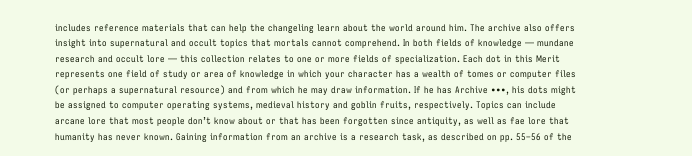includes reference materials that can help the changeling learn about the world around him. The archive also offers insight into supernatural and occult topics that mortals cannot comprehend. In both fields of knowledge — mundane research and occult lore — this collection relates to one or more fields of specialization. Each dot in this Merit represents one field of study or area of knowledge in which your character has a wealth of tomes or computer files (or perhaps a supernatural resource) and from which he may draw information. If he has Archive •••, his dots might be assigned to computer operating systems, medieval history and goblin fruits, respectively. Topics can include arcane lore that most people don’t know about or that has been forgotten since antiquity, as well as fae lore that humanity has never known. Gaining information from an archive is a research task, as described on pp. 55–56 of the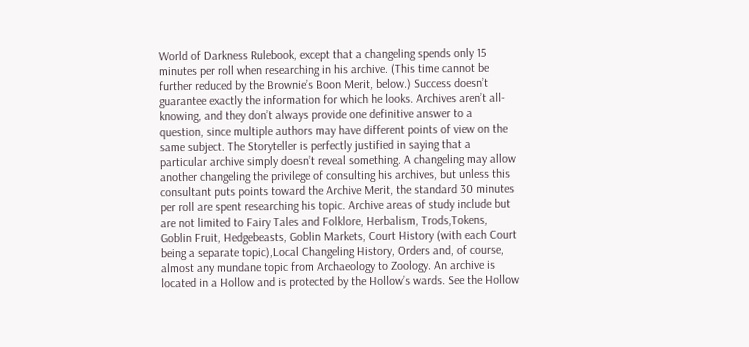World of Darkness Rulebook, except that a changeling spends only 15 minutes per roll when researching in his archive. (This time cannot be further reduced by the Brownie’s Boon Merit, below.) Success doesn’t guarantee exactly the information for which he looks. Archives aren’t all-knowing, and they don’t always provide one definitive answer to a question, since multiple authors may have different points of view on the same subject. The Storyteller is perfectly justified in saying that a particular archive simply doesn’t reveal something. A changeling may allow another changeling the privilege of consulting his archives, but unless this consultant puts points toward the Archive Merit, the standard 30 minutes per roll are spent researching his topic. Archive areas of study include but are not limited to Fairy Tales and Folklore, Herbalism, Trods,Tokens, Goblin Fruit, Hedgebeasts, Goblin Markets, Court History (with each Court being a separate topic),Local Changeling History, Orders and, of course, almost any mundane topic from Archaeology to Zoology. An archive is located in a Hollow and is protected by the Hollow’s wards. See the Hollow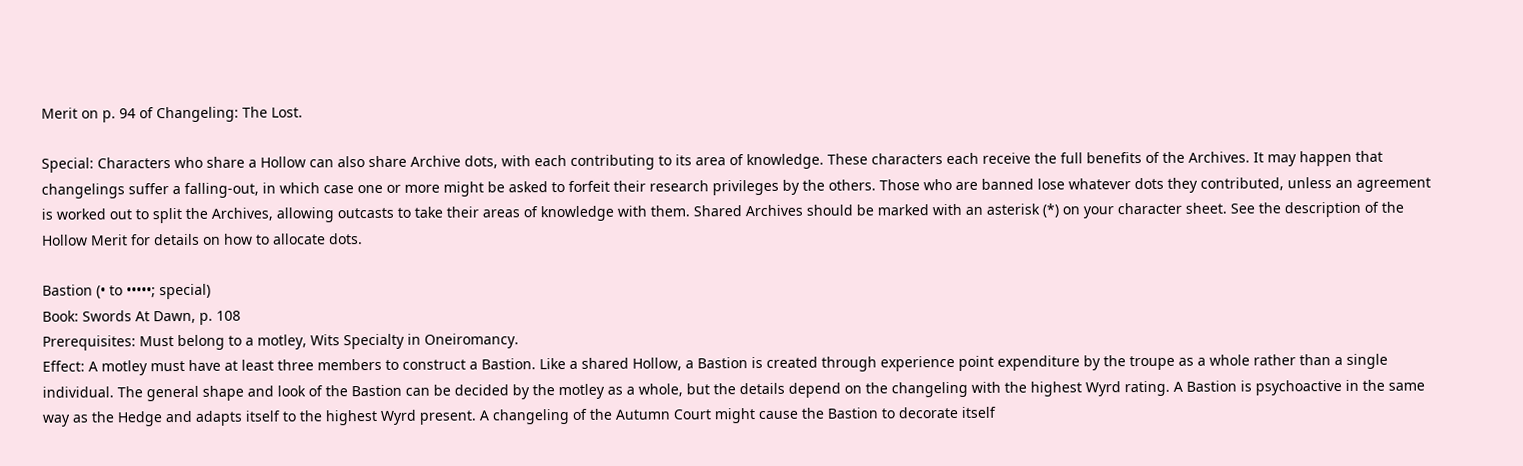Merit on p. 94 of Changeling: The Lost.

Special: Characters who share a Hollow can also share Archive dots, with each contributing to its area of knowledge. These characters each receive the full benefits of the Archives. It may happen that changelings suffer a falling-out, in which case one or more might be asked to forfeit their research privileges by the others. Those who are banned lose whatever dots they contributed, unless an agreement is worked out to split the Archives, allowing outcasts to take their areas of knowledge with them. Shared Archives should be marked with an asterisk (*) on your character sheet. See the description of the Hollow Merit for details on how to allocate dots.

Bastion (• to •••••; special)
Book: Swords At Dawn, p. 108
Prerequisites: Must belong to a motley, Wits Specialty in Oneiromancy.
Effect: A motley must have at least three members to construct a Bastion. Like a shared Hollow, a Bastion is created through experience point expenditure by the troupe as a whole rather than a single individual. The general shape and look of the Bastion can be decided by the motley as a whole, but the details depend on the changeling with the highest Wyrd rating. A Bastion is psychoactive in the same way as the Hedge and adapts itself to the highest Wyrd present. A changeling of the Autumn Court might cause the Bastion to decorate itself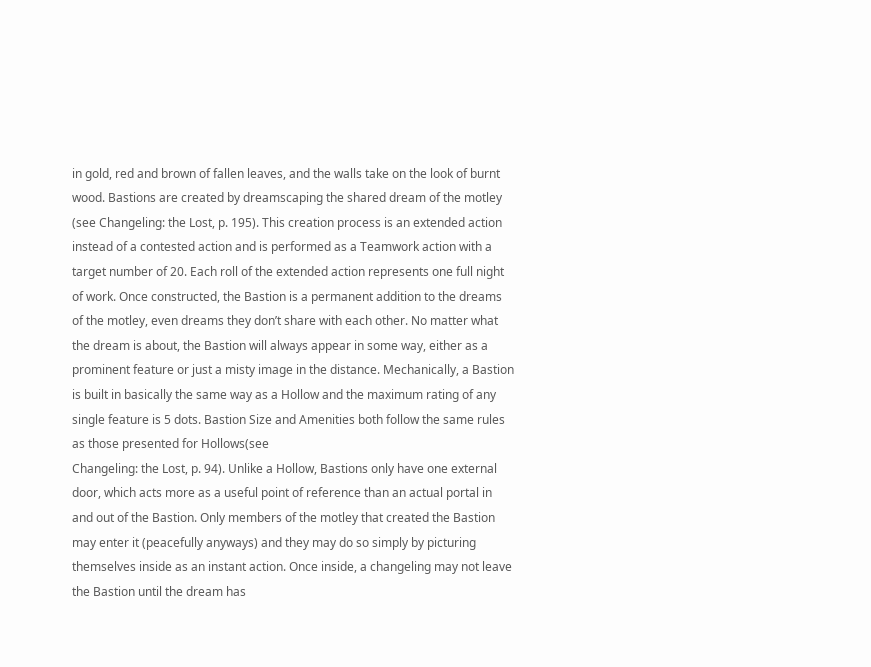in gold, red and brown of fallen leaves, and the walls take on the look of burnt wood. Bastions are created by dreamscaping the shared dream of the motley (see Changeling: the Lost, p. 195). This creation process is an extended action instead of a contested action and is performed as a Teamwork action with a target number of 20. Each roll of the extended action represents one full night of work. Once constructed, the Bastion is a permanent addition to the dreams of the motley, even dreams they don’t share with each other. No matter what the dream is about, the Bastion will always appear in some way, either as a prominent feature or just a misty image in the distance. Mechanically, a Bastion is built in basically the same way as a Hollow and the maximum rating of any single feature is 5 dots. Bastion Size and Amenities both follow the same rules as those presented for Hollows(see
Changeling: the Lost, p. 94). Unlike a Hollow, Bastions only have one external door, which acts more as a useful point of reference than an actual portal in and out of the Bastion. Only members of the motley that created the Bastion may enter it (peacefully anyways) and they may do so simply by picturing themselves inside as an instant action. Once inside, a changeling may not leave the Bastion until the dream has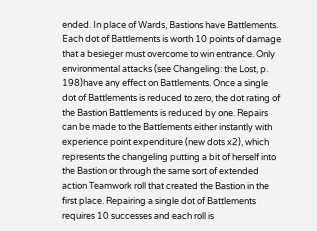ended. In place of Wards, Bastions have Battlements. Each dot of Battlements is worth 10 points of damage that a besieger must overcome to win entrance. Only environmental attacks (see Changeling: the Lost, p. 198)have any effect on Battlements. Once a single dot of Battlements is reduced to zero, the dot rating of the Bastion Battlements is reduced by one. Repairs can be made to the Battlements either instantly with experience point expenditure (new dots x2), which represents the changeling putting a bit of herself into the Bastion or through the same sort of extended action Teamwork roll that created the Bastion in the first place. Repairing a single dot of Battlements requires 10 successes and each roll is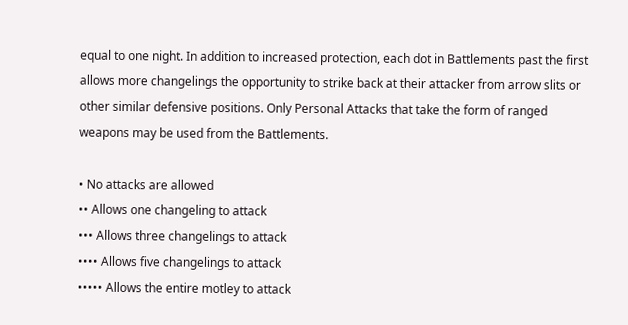equal to one night. In addition to increased protection, each dot in Battlements past the first allows more changelings the opportunity to strike back at their attacker from arrow slits or other similar defensive positions. Only Personal Attacks that take the form of ranged weapons may be used from the Battlements.

• No attacks are allowed
•• Allows one changeling to attack
••• Allows three changelings to attack
•••• Allows five changelings to attack
••••• Allows the entire motley to attack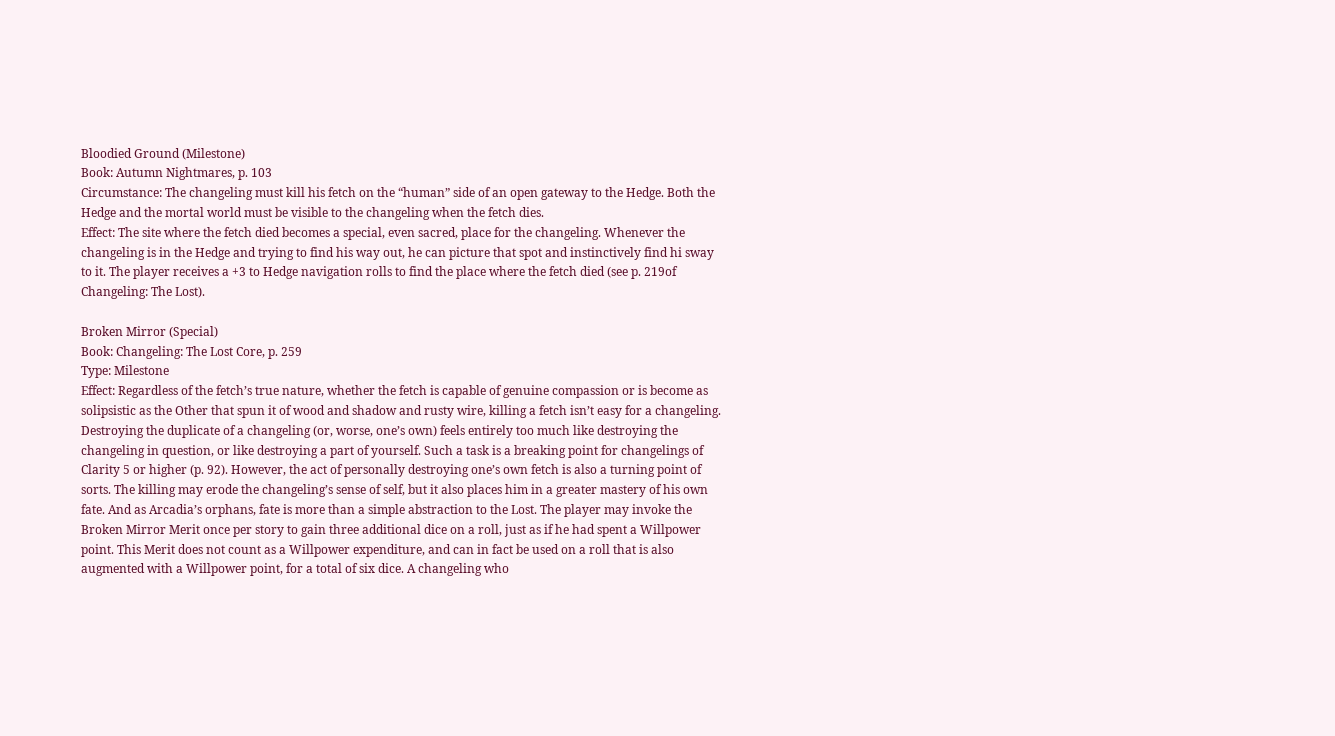Bloodied Ground (Milestone)
Book: Autumn Nightmares, p. 103
Circumstance: The changeling must kill his fetch on the “human” side of an open gateway to the Hedge. Both the Hedge and the mortal world must be visible to the changeling when the fetch dies.
Effect: The site where the fetch died becomes a special, even sacred, place for the changeling. Whenever the changeling is in the Hedge and trying to find his way out, he can picture that spot and instinctively find hi sway to it. The player receives a +3 to Hedge navigation rolls to find the place where the fetch died (see p. 219of
Changeling: The Lost).

Broken Mirror (Special)
Book: Changeling: The Lost Core, p. 259
Type: Milestone
Effect: Regardless of the fetch’s true nature, whether the fetch is capable of genuine compassion or is become as solipsistic as the Other that spun it of wood and shadow and rusty wire, killing a fetch isn’t easy for a changeling. Destroying the duplicate of a changeling (or, worse, one’s own) feels entirely too much like destroying the changeling in question, or like destroying a part of yourself. Such a task is a breaking point for changelings of Clarity 5 or higher (p. 92). However, the act of personally destroying one’s own fetch is also a turning point of sorts. The killing may erode the changeling’s sense of self, but it also places him in a greater mastery of his own fate. And as Arcadia’s orphans, fate is more than a simple abstraction to the Lost. The player may invoke the Broken Mirror Merit once per story to gain three additional dice on a roll, just as if he had spent a Willpower point. This Merit does not count as a Willpower expenditure, and can in fact be used on a roll that is also augmented with a Willpower point, for a total of six dice. A changeling who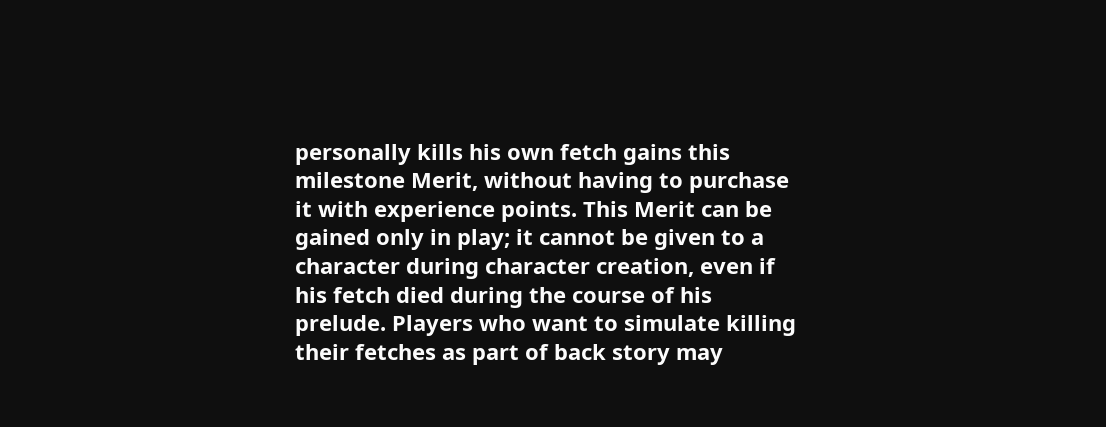personally kills his own fetch gains this milestone Merit, without having to purchase it with experience points. This Merit can be gained only in play; it cannot be given to a character during character creation, even if his fetch died during the course of his prelude. Players who want to simulate killing their fetches as part of back story may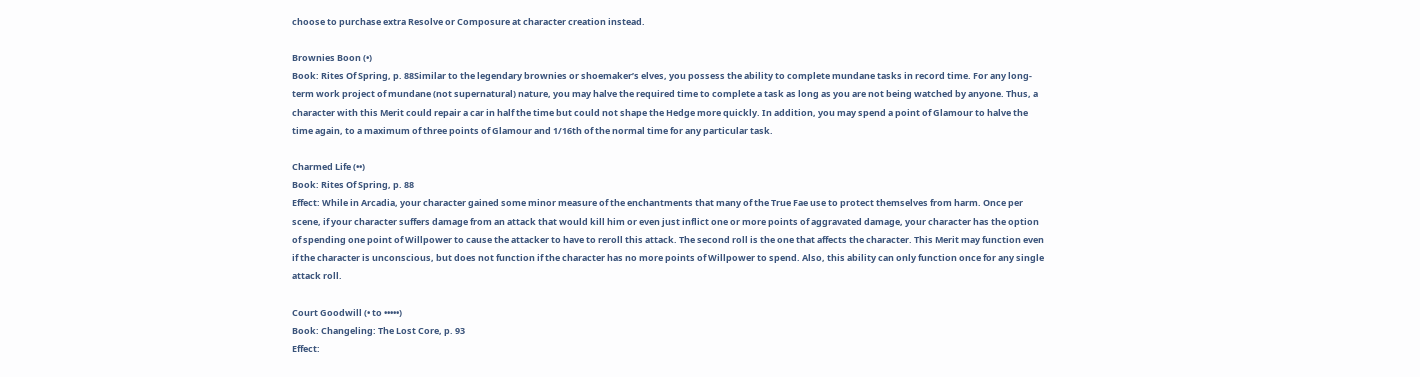choose to purchase extra Resolve or Composure at character creation instead.

Brownies Boon (•)
Book: Rites Of Spring, p. 88Similar to the legendary brownies or shoemaker’s elves, you possess the ability to complete mundane tasks in record time. For any long-term work project of mundane (not supernatural) nature, you may halve the required time to complete a task as long as you are not being watched by anyone. Thus, a character with this Merit could repair a car in half the time but could not shape the Hedge more quickly. In addition, you may spend a point of Glamour to halve the time again, to a maximum of three points of Glamour and 1/16th of the normal time for any particular task.

Charmed Life (••)
Book: Rites Of Spring, p. 88
Effect: While in Arcadia, your character gained some minor measure of the enchantments that many of the True Fae use to protect themselves from harm. Once per scene, if your character suffers damage from an attack that would kill him or even just inflict one or more points of aggravated damage, your character has the option of spending one point of Willpower to cause the attacker to have to reroll this attack. The second roll is the one that affects the character. This Merit may function even if the character is unconscious, but does not function if the character has no more points of Willpower to spend. Also, this ability can only function once for any single attack roll.

Court Goodwill (• to •••••)
Book: Changeling: The Lost Core, p. 93
Effect: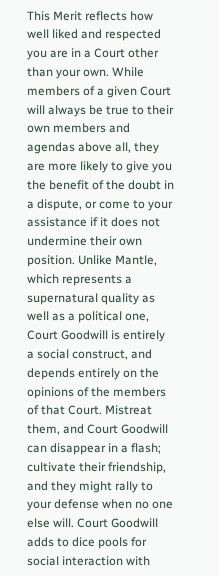This Merit reflects how well liked and respected you are in a Court other than your own. While members of a given Court will always be true to their own members and agendas above all, they are more likely to give you the benefit of the doubt in a dispute, or come to your assistance if it does not undermine their own position. Unlike Mantle, which represents a supernatural quality as well as a political one, Court Goodwill is entirely a social construct, and depends entirely on the opinions of the members of that Court. Mistreat them, and Court Goodwill can disappear in a flash; cultivate their friendship, and they might rally to your defense when no one else will. Court Goodwill adds to dice pools for social interaction with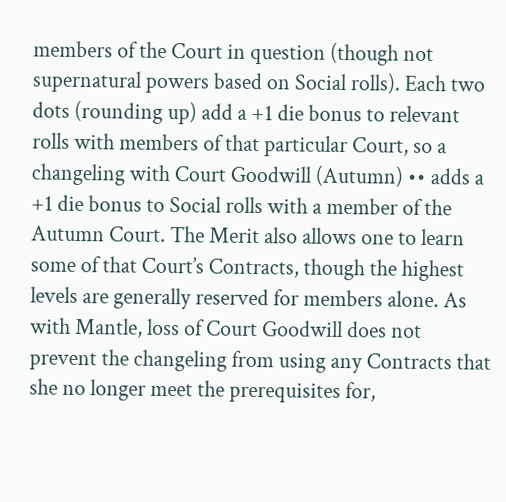members of the Court in question (though not supernatural powers based on Social rolls). Each two dots (rounding up) add a +1 die bonus to relevant rolls with members of that particular Court, so a changeling with Court Goodwill (Autumn) •• adds a +1 die bonus to Social rolls with a member of the Autumn Court. The Merit also allows one to learn some of that Court’s Contracts, though the highest levels are generally reserved for members alone. As with Mantle, loss of Court Goodwill does not prevent the changeling from using any Contracts that she no longer meet the prerequisites for,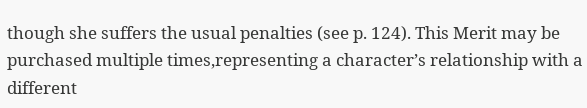though she suffers the usual penalties (see p. 124). This Merit may be purchased multiple times,representing a character’s relationship with a different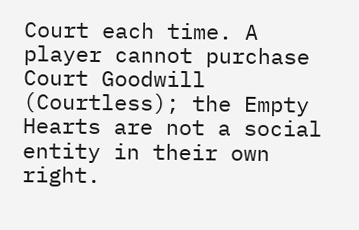Court each time. A player cannot purchase Court Goodwill (Courtless); the Empty Hearts are not a social entity in their own right.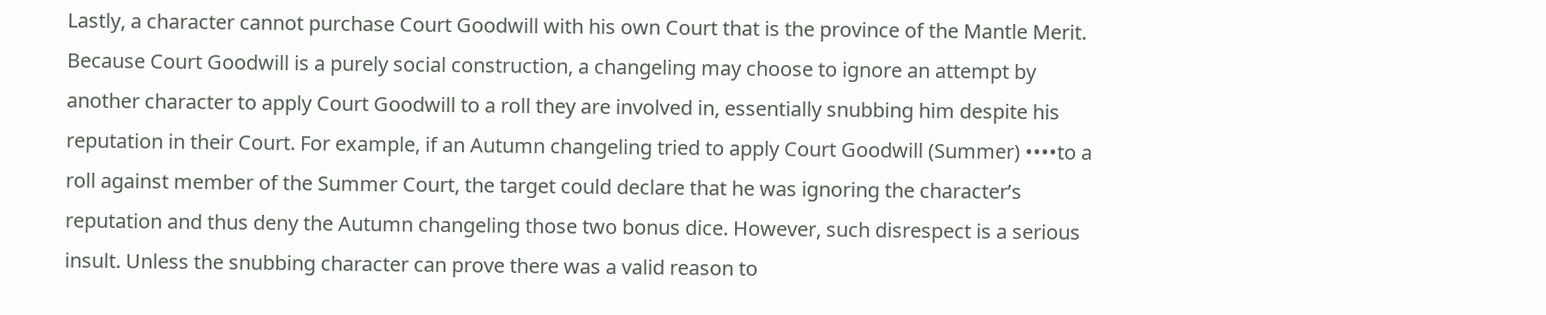Lastly, a character cannot purchase Court Goodwill with his own Court that is the province of the Mantle Merit. Because Court Goodwill is a purely social construction, a changeling may choose to ignore an attempt by another character to apply Court Goodwill to a roll they are involved in, essentially snubbing him despite his reputation in their Court. For example, if an Autumn changeling tried to apply Court Goodwill (Summer) ••••to a roll against member of the Summer Court, the target could declare that he was ignoring the character’s reputation and thus deny the Autumn changeling those two bonus dice. However, such disrespect is a serious insult. Unless the snubbing character can prove there was a valid reason to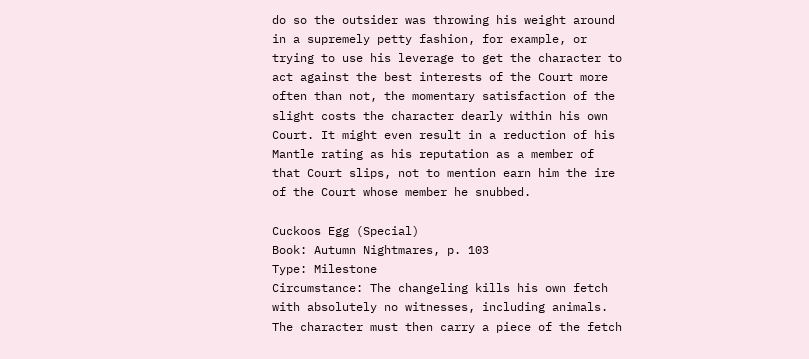do so the outsider was throwing his weight around in a supremely petty fashion, for example, or trying to use his leverage to get the character to act against the best interests of the Court more often than not, the momentary satisfaction of the slight costs the character dearly within his own Court. It might even result in a reduction of his Mantle rating as his reputation as a member of that Court slips, not to mention earn him the ire of the Court whose member he snubbed.

Cuckoos Egg (Special)
Book: Autumn Nightmares, p. 103
Type: Milestone
Circumstance: The changeling kills his own fetch with absolutely no witnesses, including animals. The character must then carry a piece of the fetch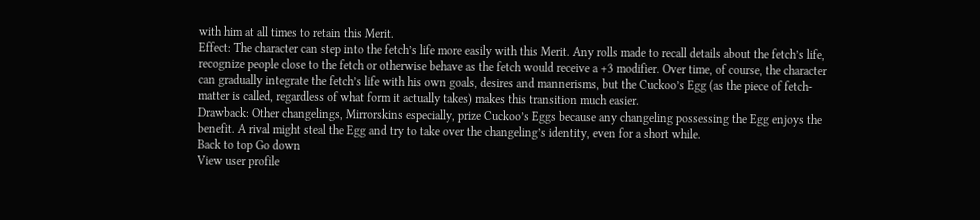with him at all times to retain this Merit.
Effect: The character can step into the fetch’s life more easily with this Merit. Any rolls made to recall details about the fetch’s life, recognize people close to the fetch or otherwise behave as the fetch would receive a +3 modifier. Over time, of course, the character can gradually integrate the fetch’s life with his own goals, desires and mannerisms, but the Cuckoo’s Egg (as the piece of fetch-matter is called, regardless of what form it actually takes) makes this transition much easier.
Drawback: Other changelings, Mirrorskins especially, prize Cuckoo’s Eggs because any changeling possessing the Egg enjoys the benefit. A rival might steal the Egg and try to take over the changeling’s identity, even for a short while.
Back to top Go down
View user profile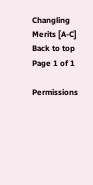Changling Merits [A-C]
Back to top
Page 1 of 1

Permissions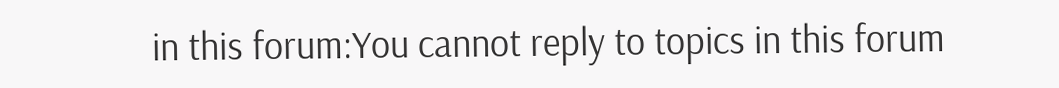in this forum:You cannot reply to topics in this forum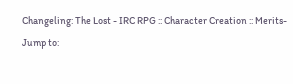Changeling: The Lost - IRC RPG :: Character Creation :: Merits-
Jump to: